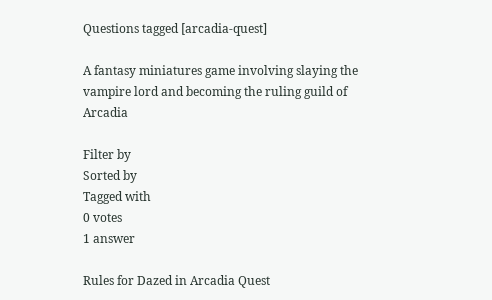Questions tagged [arcadia-quest]

A fantasy miniatures game involving slaying the vampire lord and becoming the ruling guild of Arcadia

Filter by
Sorted by
Tagged with
0 votes
1 answer

Rules for Dazed in Arcadia Quest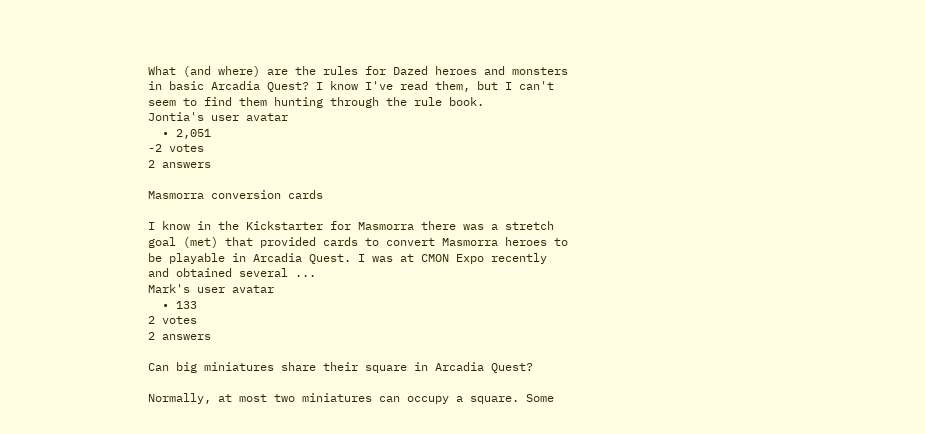What (and where) are the rules for Dazed heroes and monsters in basic Arcadia Quest? I know I've read them, but I can't seem to find them hunting through the rule book.
Jontia's user avatar
  • 2,051
-2 votes
2 answers

Masmorra conversion cards

I know in the Kickstarter for Masmorra there was a stretch goal (met) that provided cards to convert Masmorra heroes to be playable in Arcadia Quest. I was at CMON Expo recently and obtained several ...
Mark's user avatar
  • 133
2 votes
2 answers

Can big miniatures share their square in Arcadia Quest?

Normally, at most two miniatures can occupy a square. Some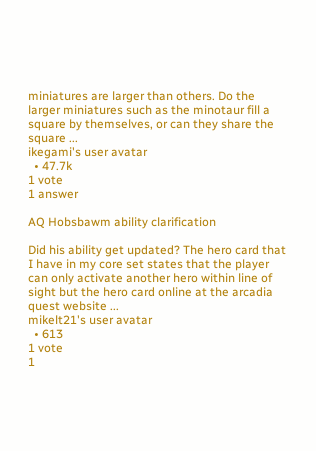miniatures are larger than others. Do the larger miniatures such as the minotaur fill a square by themselves, or can they share the square ...
ikegami's user avatar
  • 47.7k
1 vote
1 answer

AQ Hobsbawm ability clarification

Did his ability get updated? The hero card that I have in my core set states that the player can only activate another hero within line of sight but the hero card online at the arcadia quest website ...
mikelt21's user avatar
  • 613
1 vote
1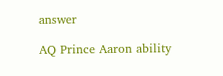answer

AQ Prince Aaron ability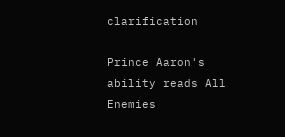clarification

Prince Aaron's ability reads All Enemies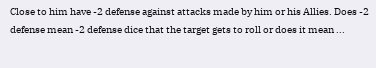Close to him have -2 defense against attacks made by him or his Allies. Does -2 defense mean -2 defense dice that the target gets to roll or does it mean ...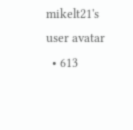mikelt21's user avatar
  • 613